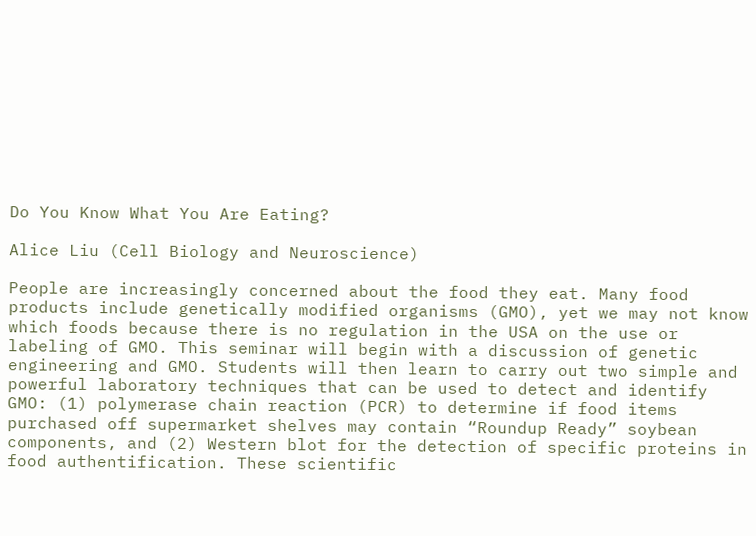Do You Know What You Are Eating?

Alice Liu (Cell Biology and Neuroscience)

People are increasingly concerned about the food they eat. Many food products include genetically modified organisms (GMO), yet we may not know which foods because there is no regulation in the USA on the use or labeling of GMO. This seminar will begin with a discussion of genetic engineering and GMO. Students will then learn to carry out two simple and powerful laboratory techniques that can be used to detect and identify GMO: (1) polymerase chain reaction (PCR) to determine if food items purchased off supermarket shelves may contain “Roundup Ready” soybean components, and (2) Western blot for the detection of specific proteins in food authentification. These scientific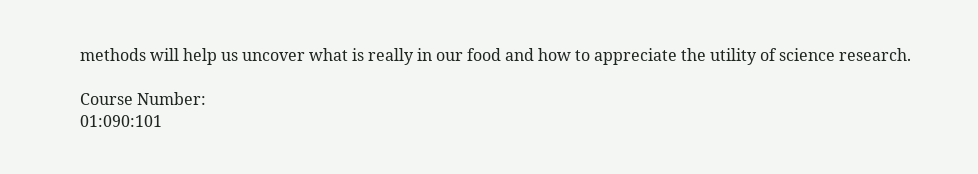methods will help us uncover what is really in our food and how to appreciate the utility of science research.

Course Number:
01:090:101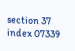section 37 index 07339